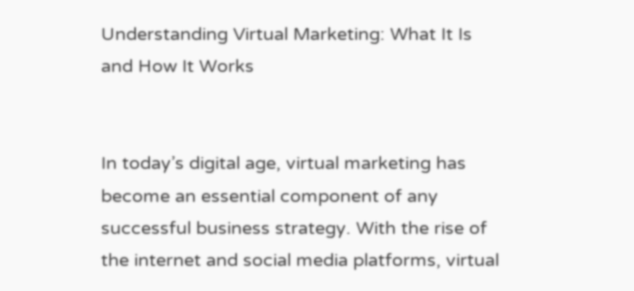Understanding Virtual Marketing: What It Is and How It Works


In today’s digital age, virtual marketing has become an essential component of any successful business strategy. With the rise of the internet and social media platforms, virtual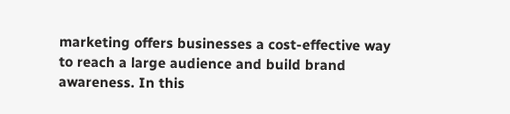marketing offers businesses a cost-effective way to reach a large audience and build brand awareness. In this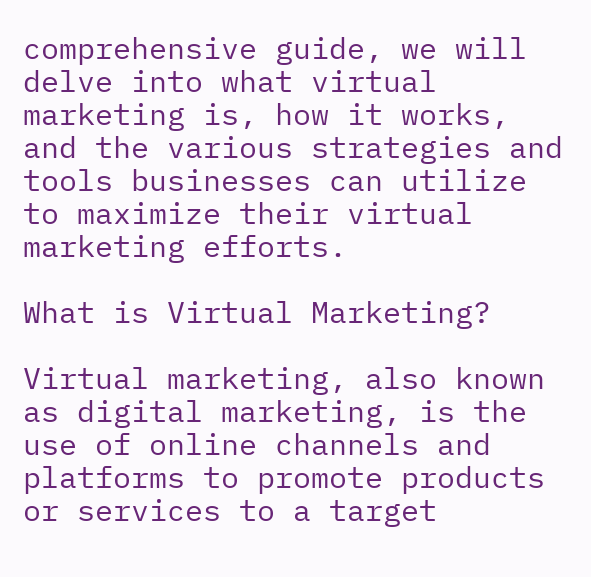comprehensive guide, we will delve into what virtual marketing is, how it works, and the various strategies and tools businesses can utilize to maximize their virtual marketing efforts.

What is Virtual Marketing?

Virtual marketing, also known as digital marketing, is the use of online channels and platforms to promote products or services to a target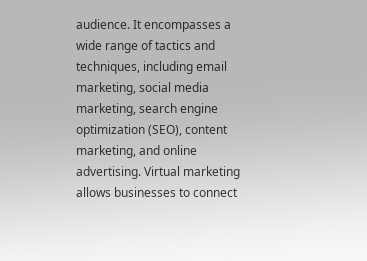audience. It encompasses a wide range of tactics and techniques, including email marketing, social media marketing, search engine optimization (SEO), content marketing, and online advertising. Virtual marketing allows businesses to connect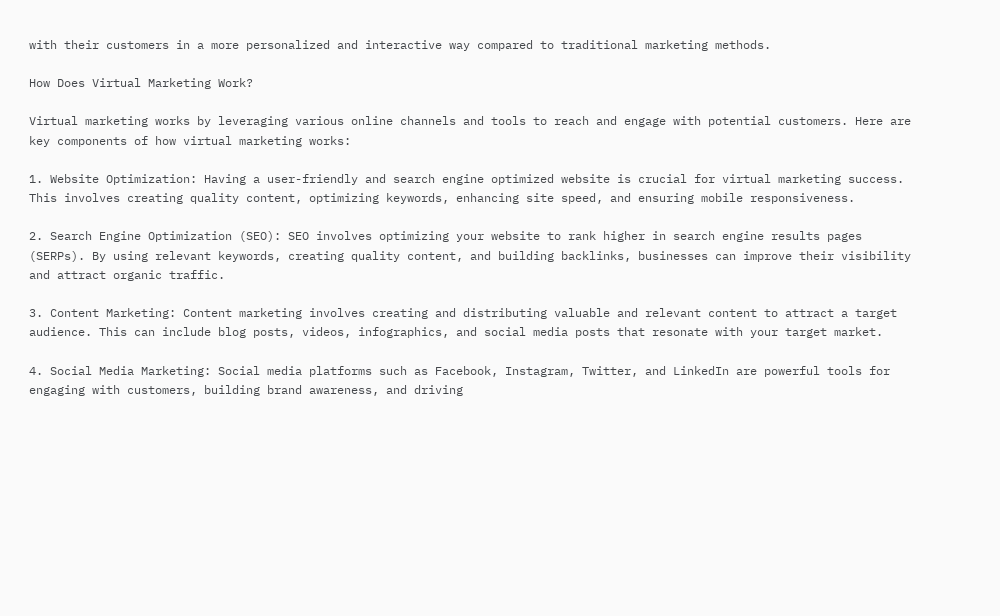with their customers in a more personalized and interactive way compared to traditional marketing methods.

How Does Virtual Marketing Work?

Virtual marketing works by leveraging various online channels and tools to reach and engage with potential customers. Here are key components of how virtual marketing works:

1. Website Optimization: Having a user-friendly and search engine optimized website is crucial for virtual marketing success. This involves creating quality content, optimizing keywords, enhancing site speed, and ensuring mobile responsiveness.

2. Search Engine Optimization (SEO): SEO involves optimizing your website to rank higher in search engine results pages (SERPs). By using relevant keywords, creating quality content, and building backlinks, businesses can improve their visibility and attract organic traffic.

3. Content Marketing: Content marketing involves creating and distributing valuable and relevant content to attract a target audience. This can include blog posts, videos, infographics, and social media posts that resonate with your target market.

4. Social Media Marketing: Social media platforms such as Facebook, Instagram, Twitter, and LinkedIn are powerful tools for engaging with customers, building brand awareness, and driving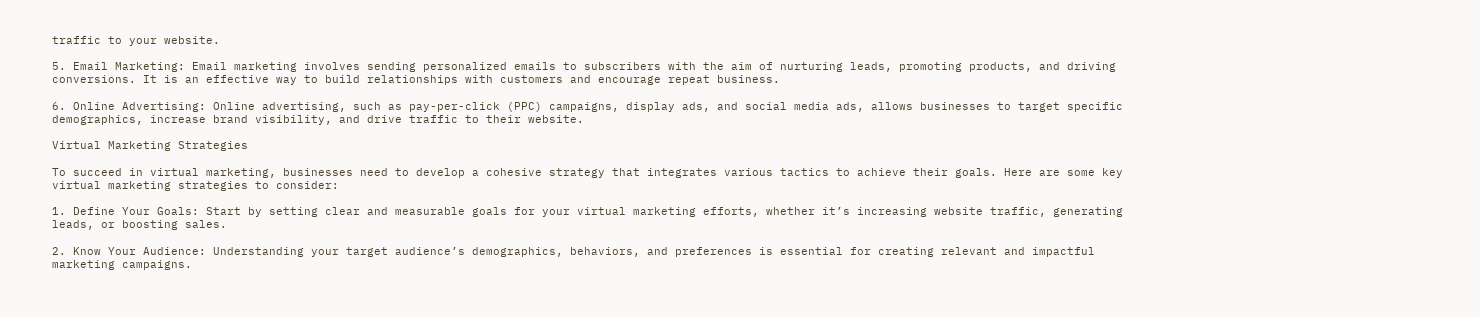traffic to your website.

5. Email Marketing: Email marketing involves sending personalized emails to subscribers with the aim of nurturing leads, promoting products, and driving conversions. It is an effective way to build relationships with customers and encourage repeat business.

6. Online Advertising: Online advertising, such as pay-per-click (PPC) campaigns, display ads, and social media ads, allows businesses to target specific demographics, increase brand visibility, and drive traffic to their website.

Virtual Marketing Strategies

To succeed in virtual marketing, businesses need to develop a cohesive strategy that integrates various tactics to achieve their goals. Here are some key virtual marketing strategies to consider:

1. Define Your Goals: Start by setting clear and measurable goals for your virtual marketing efforts, whether it’s increasing website traffic, generating leads, or boosting sales.

2. Know Your Audience: Understanding your target audience’s demographics, behaviors, and preferences is essential for creating relevant and impactful marketing campaigns.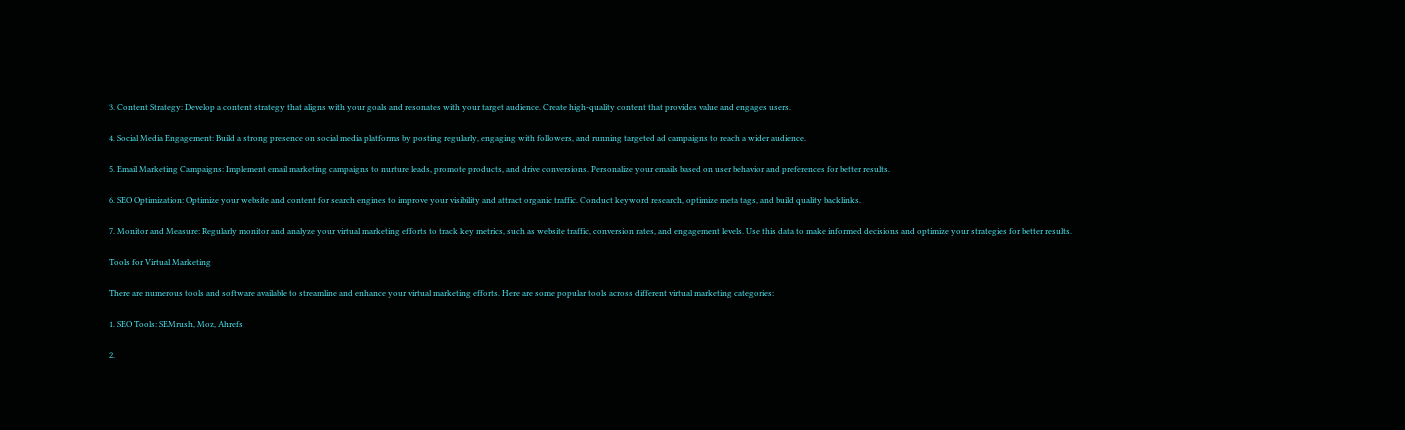3. Content Strategy: Develop a content strategy that aligns with your goals and resonates with your target audience. Create high-quality content that provides value and engages users.

4. Social Media Engagement: Build a strong presence on social media platforms by posting regularly, engaging with followers, and running targeted ad campaigns to reach a wider audience.

5. Email Marketing Campaigns: Implement email marketing campaigns to nurture leads, promote products, and drive conversions. Personalize your emails based on user behavior and preferences for better results.

6. SEO Optimization: Optimize your website and content for search engines to improve your visibility and attract organic traffic. Conduct keyword research, optimize meta tags, and build quality backlinks.

7. Monitor and Measure: Regularly monitor and analyze your virtual marketing efforts to track key metrics, such as website traffic, conversion rates, and engagement levels. Use this data to make informed decisions and optimize your strategies for better results.

Tools for Virtual Marketing

There are numerous tools and software available to streamline and enhance your virtual marketing efforts. Here are some popular tools across different virtual marketing categories:

1. SEO Tools: SEMrush, Moz, Ahrefs

2.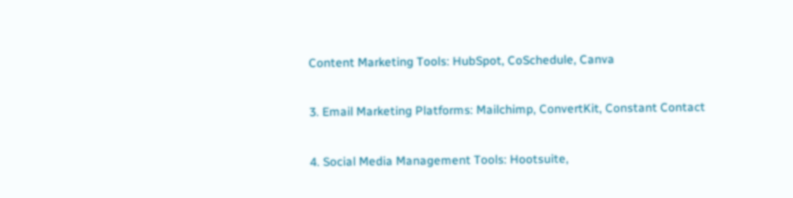Content Marketing Tools: HubSpot, CoSchedule, Canva

3. Email Marketing Platforms: Mailchimp, ConvertKit, Constant Contact

4. Social Media Management Tools: Hootsuite,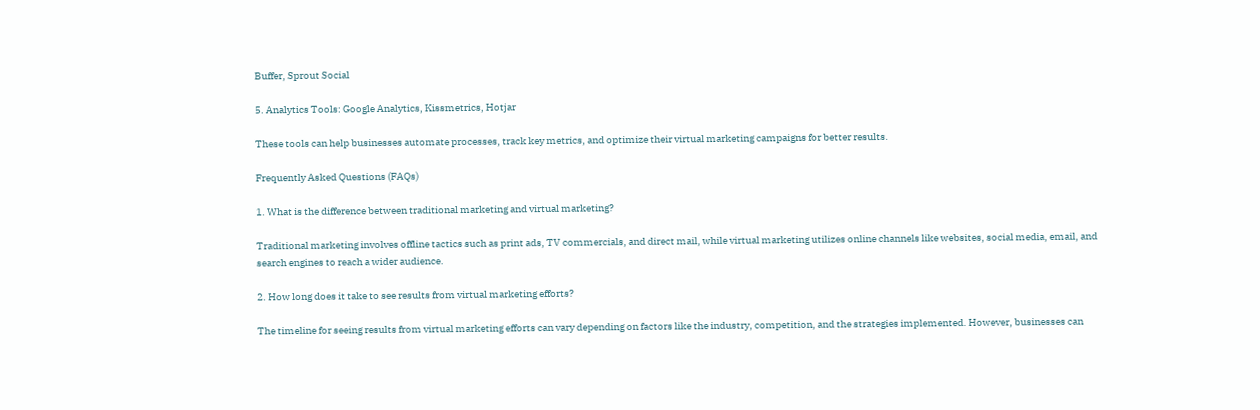Buffer, Sprout Social

5. Analytics Tools: Google Analytics, Kissmetrics, Hotjar

These tools can help businesses automate processes, track key metrics, and optimize their virtual marketing campaigns for better results.

Frequently Asked Questions (FAQs)

1. What is the difference between traditional marketing and virtual marketing?

Traditional marketing involves offline tactics such as print ads, TV commercials, and direct mail, while virtual marketing utilizes online channels like websites, social media, email, and search engines to reach a wider audience.

2. How long does it take to see results from virtual marketing efforts?

The timeline for seeing results from virtual marketing efforts can vary depending on factors like the industry, competition, and the strategies implemented. However, businesses can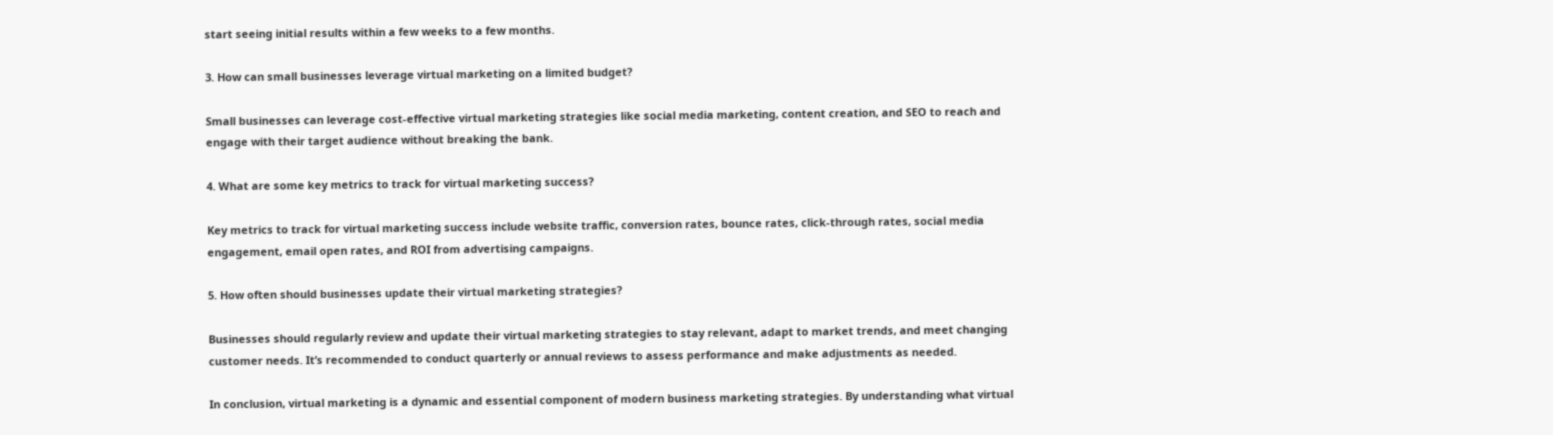start seeing initial results within a few weeks to a few months.

3. How can small businesses leverage virtual marketing on a limited budget?

Small businesses can leverage cost-effective virtual marketing strategies like social media marketing, content creation, and SEO to reach and engage with their target audience without breaking the bank.

4. What are some key metrics to track for virtual marketing success?

Key metrics to track for virtual marketing success include website traffic, conversion rates, bounce rates, click-through rates, social media engagement, email open rates, and ROI from advertising campaigns.

5. How often should businesses update their virtual marketing strategies?

Businesses should regularly review and update their virtual marketing strategies to stay relevant, adapt to market trends, and meet changing customer needs. It’s recommended to conduct quarterly or annual reviews to assess performance and make adjustments as needed.

In conclusion, virtual marketing is a dynamic and essential component of modern business marketing strategies. By understanding what virtual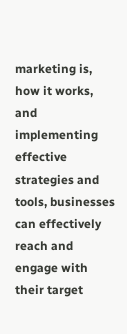marketing is, how it works, and implementing effective strategies and tools, businesses can effectively reach and engage with their target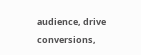audience, drive conversions,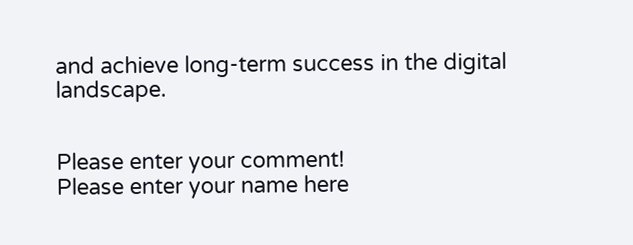and achieve long-term success in the digital landscape.


Please enter your comment!
Please enter your name here